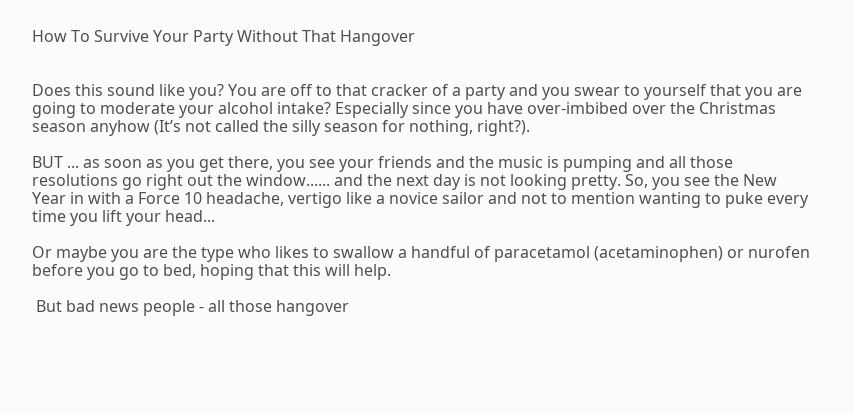How To Survive Your Party Without That Hangover


Does this sound like you? You are off to that cracker of a party and you swear to yourself that you are going to moderate your alcohol intake? Especially since you have over-imbibed over the Christmas season anyhow (It’s not called the silly season for nothing, right?).

BUT ... as soon as you get there, you see your friends and the music is pumping and all those resolutions go right out the window...... and the next day is not looking pretty. So, you see the New Year in with a Force 10 headache, vertigo like a novice sailor and not to mention wanting to puke every time you lift your head...

Or maybe you are the type who likes to swallow a handful of paracetamol (acetaminophen) or nurofen before you go to bed, hoping that this will help.

 But bad news people - all those hangover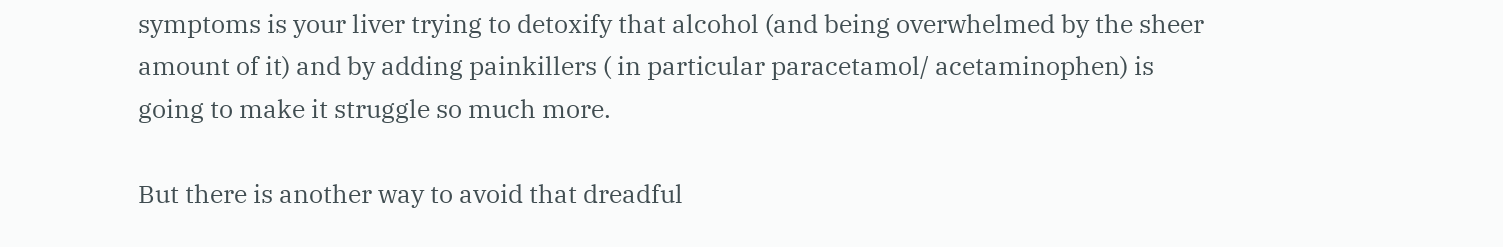symptoms is your liver trying to detoxify that alcohol (and being overwhelmed by the sheer amount of it) and by adding painkillers ( in particular paracetamol/ acetaminophen) is going to make it struggle so much more.

But there is another way to avoid that dreadful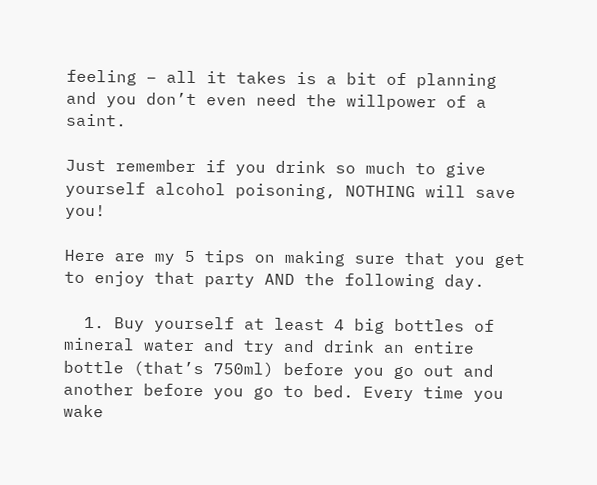feeling – all it takes is a bit of planning and you don’t even need the willpower of a saint.

Just remember if you drink so much to give yourself alcohol poisoning, NOTHING will save you!

Here are my 5 tips on making sure that you get to enjoy that party AND the following day.

  1. Buy yourself at least 4 big bottles of mineral water and try and drink an entire bottle (that’s 750ml) before you go out and another before you go to bed. Every time you wake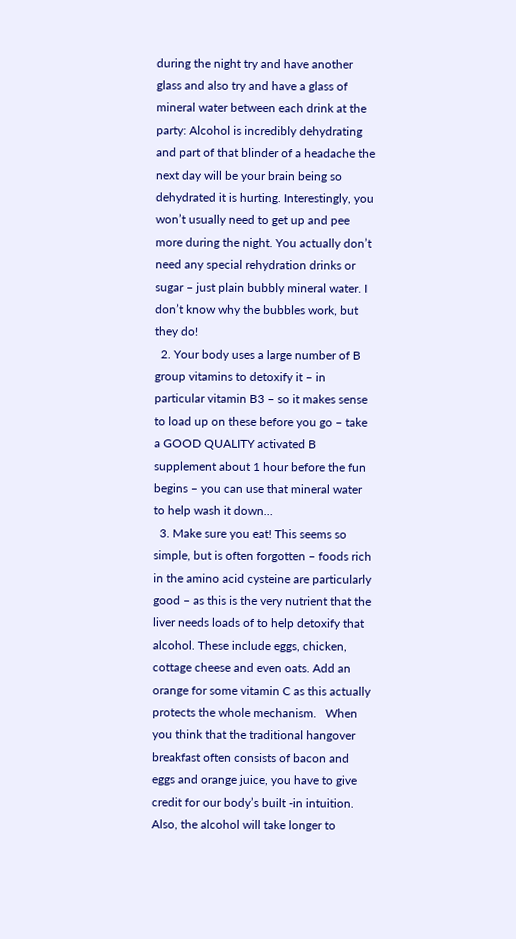during the night try and have another glass and also try and have a glass of mineral water between each drink at the party: Alcohol is incredibly dehydrating and part of that blinder of a headache the next day will be your brain being so dehydrated it is hurting. Interestingly, you won’t usually need to get up and pee more during the night. You actually don’t need any special rehydration drinks or sugar – just plain bubbly mineral water. I don’t know why the bubbles work, but they do!
  2. Your body uses a large number of B group vitamins to detoxify it – in particular vitamin B3 – so it makes sense to load up on these before you go – take a GOOD QUALITY activated B supplement about 1 hour before the fun begins – you can use that mineral water to help wash it down…
  3. Make sure you eat! This seems so simple, but is often forgotten – foods rich in the amino acid cysteine are particularly good – as this is the very nutrient that the liver needs loads of to help detoxify that alcohol. These include eggs, chicken, cottage cheese and even oats. Add an orange for some vitamin C as this actually protects the whole mechanism.   When you think that the traditional hangover breakfast often consists of bacon and eggs and orange juice, you have to give credit for our body’s built -in intuition. Also, the alcohol will take longer to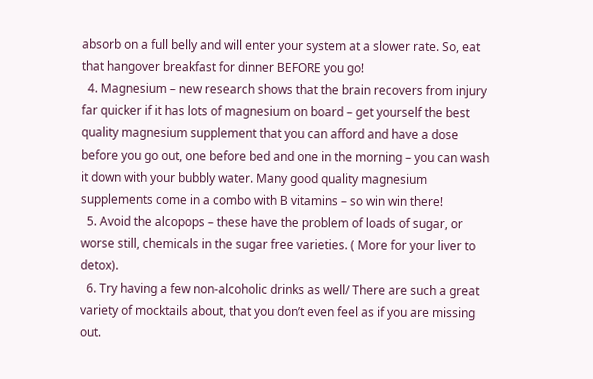absorb on a full belly and will enter your system at a slower rate. So, eat that hangover breakfast for dinner BEFORE you go!
  4. Magnesium – new research shows that the brain recovers from injury far quicker if it has lots of magnesium on board – get yourself the best quality magnesium supplement that you can afford and have a dose before you go out, one before bed and one in the morning – you can wash it down with your bubbly water. Many good quality magnesium supplements come in a combo with B vitamins – so win win there!
  5. Avoid the alcopops – these have the problem of loads of sugar, or worse still, chemicals in the sugar free varieties. ( More for your liver to detox).
  6. Try having a few non-alcoholic drinks as well/ There are such a great variety of mocktails about, that you don’t even feel as if you are missing out.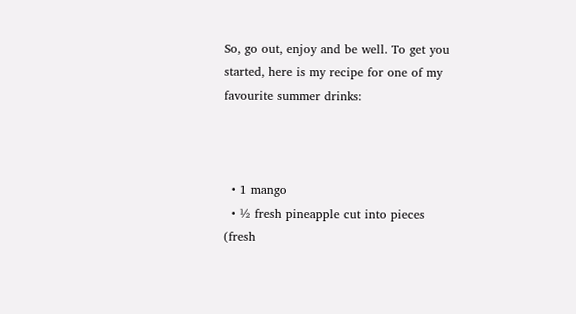So, go out, enjoy and be well. To get you started, here is my recipe for one of my favourite summer drinks:



  • 1 mango
  • ½ fresh pineapple cut into pieces (fresh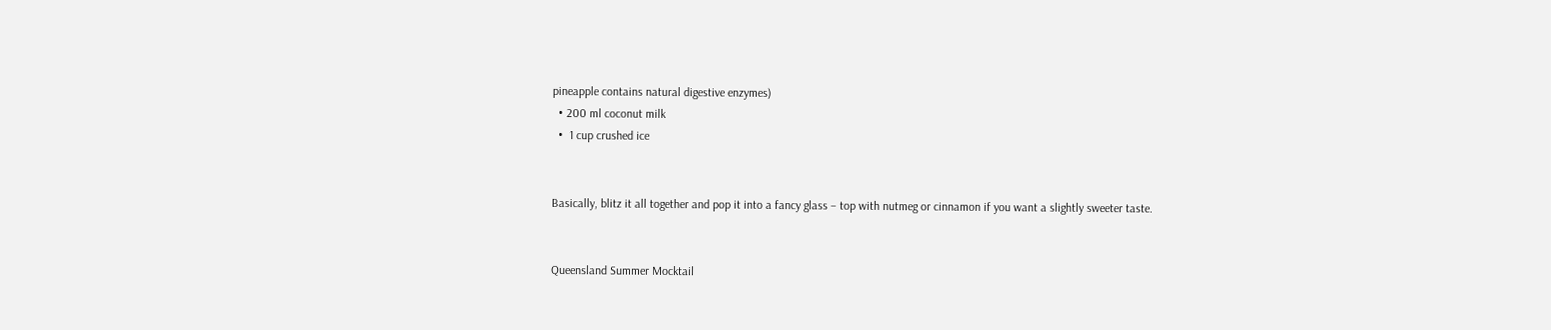pineapple contains natural digestive enzymes)
  • 200 ml coconut milk
  •  1 cup crushed ice


Basically, blitz it all together and pop it into a fancy glass – top with nutmeg or cinnamon if you want a slightly sweeter taste.


Queensland Summer Mocktail